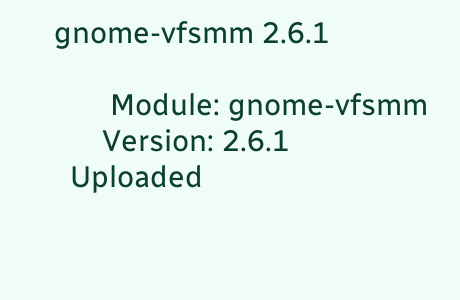gnome-vfsmm 2.6.1

       Module: gnome-vfsmm
      Version: 2.6.1
  Uploaded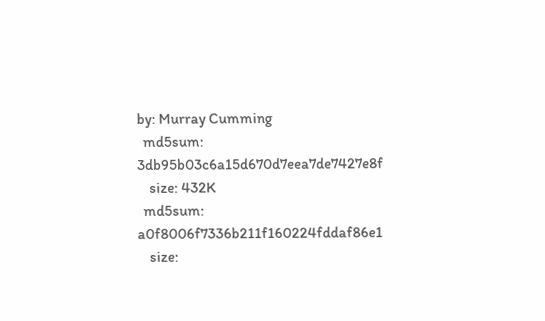by: Murray Cumming
  md5sum: 3db95b03c6a15d670d7eea7de7427e8f
    size: 432K
  md5sum: a0f8006f7336b211f160224fddaf86e1
    size: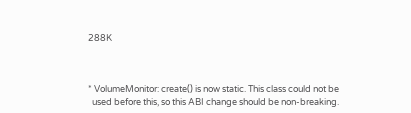288K



* VolumeMonitor: create() is now static. This class could not be
  used before this, so this ABI change should be non-breaking.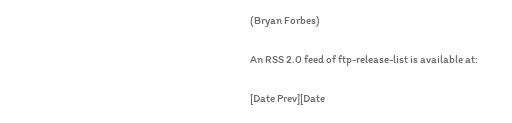(Bryan Forbes)

An RSS 2.0 feed of ftp-release-list is available at:

[Date Prev][Date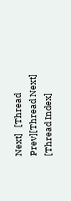Next]   [Thread Prev][Thread Next]   [Thread Index]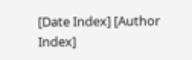[Date Index] [Author Index]